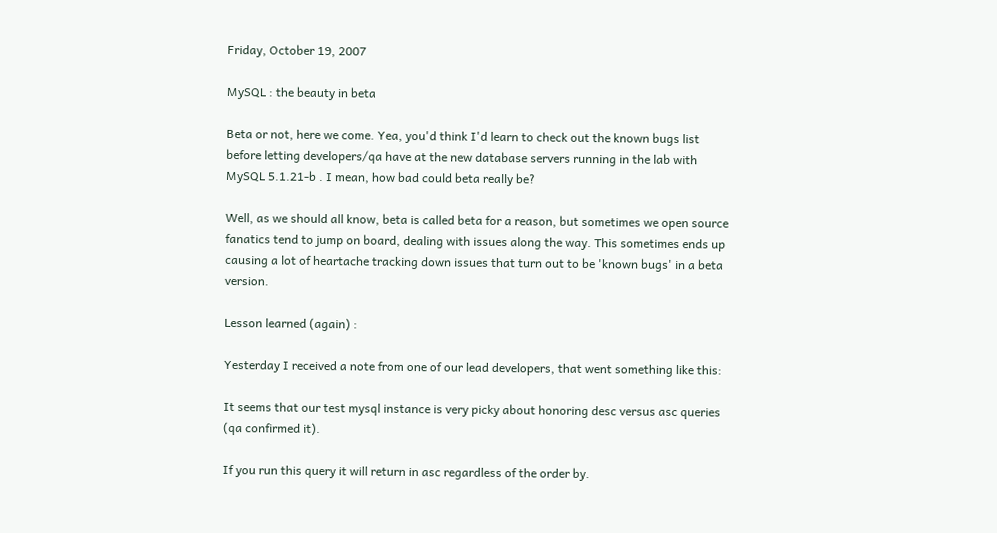Friday, October 19, 2007

MySQL : the beauty in beta

Beta or not, here we come. Yea, you'd think I'd learn to check out the known bugs list before letting developers/qa have at the new database servers running in the lab with MySQL 5.1.21-b . I mean, how bad could beta really be?

Well, as we should all know, beta is called beta for a reason, but sometimes we open source fanatics tend to jump on board, dealing with issues along the way. This sometimes ends up causing a lot of heartache tracking down issues that turn out to be 'known bugs' in a beta version.

Lesson learned (again) :

Yesterday I received a note from one of our lead developers, that went something like this:

It seems that our test mysql instance is very picky about honoring desc versus asc queries (qa confirmed it).

If you run this query it will return in asc regardless of the order by.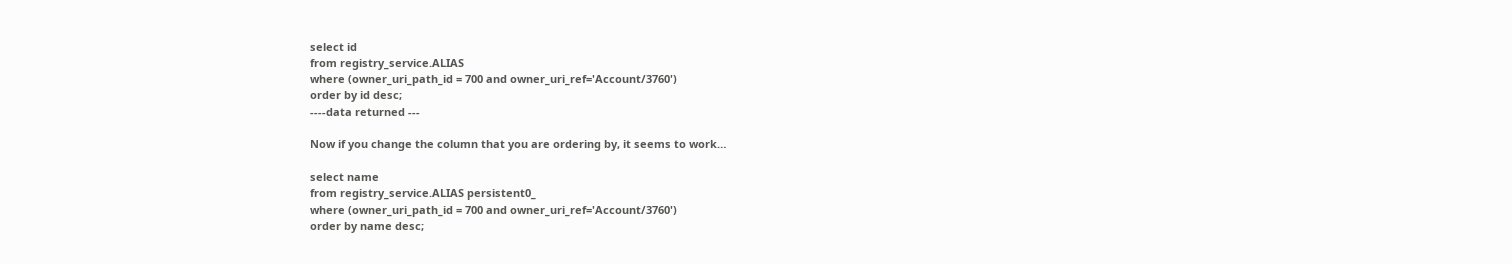select id
from registry_service.ALIAS
where (owner_uri_path_id = 700 and owner_uri_ref='Account/3760')
order by id desc;
----data returned ---

Now if you change the column that you are ordering by, it seems to work…

select name
from registry_service.ALIAS persistent0_
where (owner_uri_path_id = 700 and owner_uri_ref='Account/3760')
order by name desc;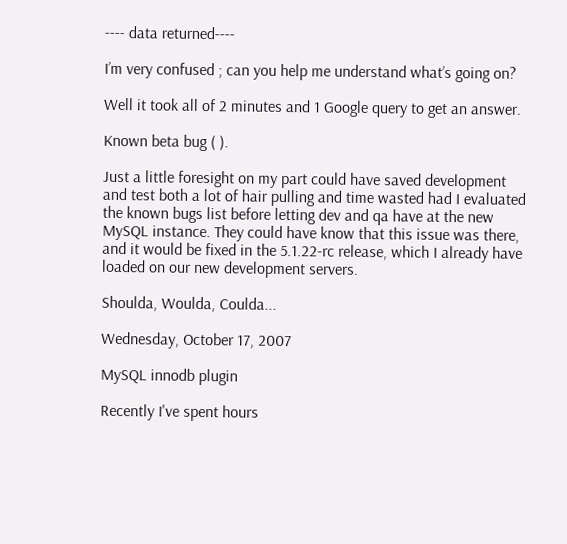---- data returned----

I’m very confused ; can you help me understand what’s going on?

Well it took all of 2 minutes and 1 Google query to get an answer.

Known beta bug ( ).

Just a little foresight on my part could have saved development and test both a lot of hair pulling and time wasted had I evaluated the known bugs list before letting dev and qa have at the new MySQL instance. They could have know that this issue was there, and it would be fixed in the 5.1.22-rc release, which I already have loaded on our new development servers.

Shoulda, Woulda, Coulda...

Wednesday, October 17, 2007

MySQL innodb plugin

Recently I've spent hours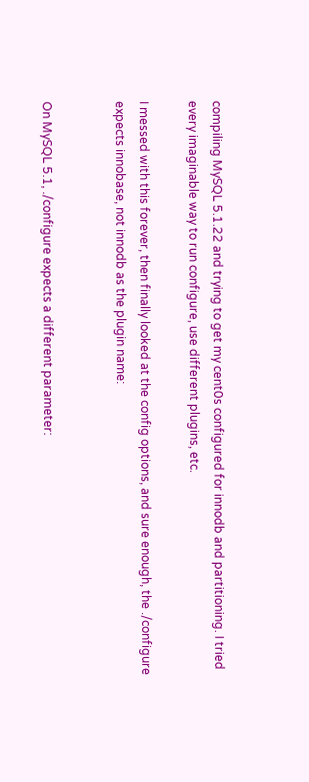compiling MySQL 5.1.22 and trying to get my cent0s configured for innodb and partitioning. I tried every imaginable way to run configure, use different plugins, etc.

I messed with this forever, then finally looked at the config options, and sure enough, the ./configure expects innobase, not innodb as the plugin name:


On MySQL 5.1, ./configure expects a different parameter: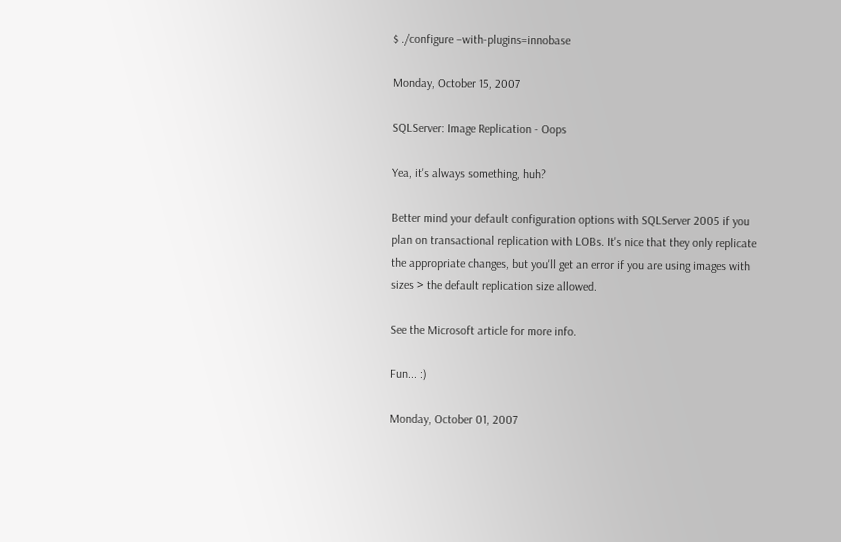$ ./configure –with-plugins=innobase

Monday, October 15, 2007

SQLServer: Image Replication - Oops

Yea, it's always something, huh?

Better mind your default configuration options with SQLServer 2005 if you plan on transactional replication with LOBs. It's nice that they only replicate the appropriate changes, but you'll get an error if you are using images with sizes > the default replication size allowed.

See the Microsoft article for more info.

Fun... :)

Monday, October 01, 2007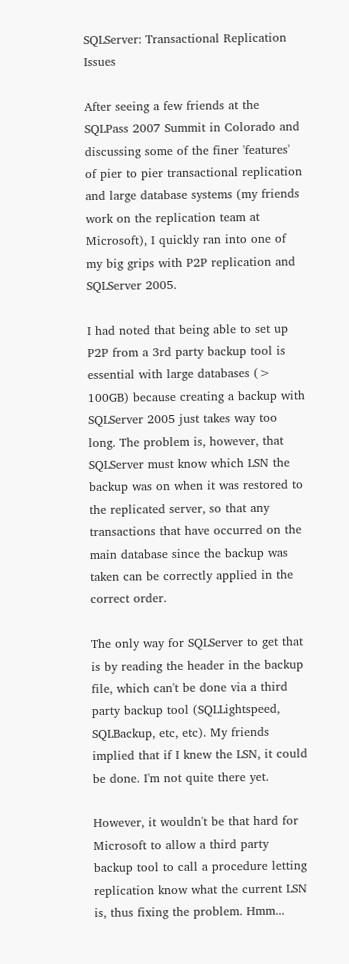SQLServer: Transactional Replication Issues

After seeing a few friends at the SQLPass 2007 Summit in Colorado and discussing some of the finer 'features' of pier to pier transactional replication and large database systems (my friends work on the replication team at Microsoft), I quickly ran into one of my big grips with P2P replication and SQLServer 2005.

I had noted that being able to set up P2P from a 3rd party backup tool is essential with large databases (> 100GB) because creating a backup with SQLServer 2005 just takes way too long. The problem is, however, that SQLServer must know which LSN the backup was on when it was restored to the replicated server, so that any transactions that have occurred on the main database since the backup was taken can be correctly applied in the correct order.

The only way for SQLServer to get that is by reading the header in the backup file, which can't be done via a third party backup tool (SQLLightspeed, SQLBackup, etc, etc). My friends implied that if I knew the LSN, it could be done. I'm not quite there yet.

However, it wouldn't be that hard for Microsoft to allow a third party backup tool to call a procedure letting replication know what the current LSN is, thus fixing the problem. Hmm...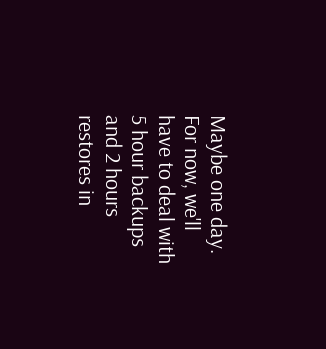Maybe one day. For now, we'll have to deal with 5 hour backups and 2 hours restores in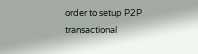order to setup P2P transactional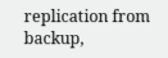replication from backup,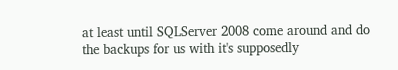at least until SQLServer 2008 come around and do the backups for us with it's supposedly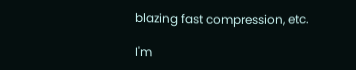blazing fast compression, etc.

I'm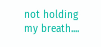not holding my breath....